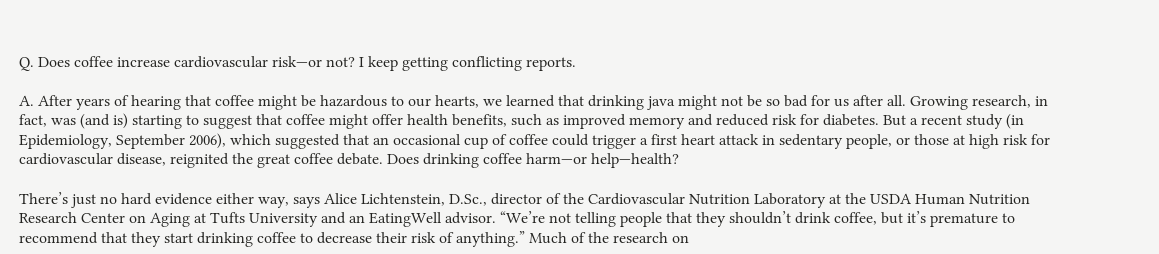Q. Does coffee increase cardiovascular risk—or not? I keep getting conflicting reports.

A. After years of hearing that coffee might be hazardous to our hearts, we learned that drinking java might not be so bad for us after all. Growing research, in fact, was (and is) starting to suggest that coffee might offer health benefits, such as improved memory and reduced risk for diabetes. But a recent study (in Epidemiology, September 2006), which suggested that an occasional cup of coffee could trigger a first heart attack in sedentary people, or those at high risk for cardiovascular disease, reignited the great coffee debate. Does drinking coffee harm—or help—health?

There’s just no hard evidence either way, says Alice Lichtenstein, D.Sc., director of the Cardiovascular Nutrition Laboratory at the USDA Human Nutrition Research Center on Aging at Tufts University and an EatingWell advisor. “We’re not telling people that they shouldn’t drink coffee, but it’s premature to recommend that they start drinking coffee to decrease their risk of anything.” Much of the research on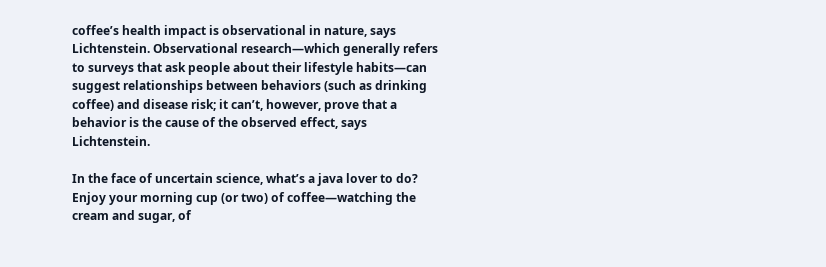coffee’s health impact is observational in nature, says Lichtenstein. Observational research—which generally refers to surveys that ask people about their lifestyle habits—can suggest relationships between behaviors (such as drinking coffee) and disease risk; it can’t, however, prove that a behavior is the cause of the observed effect, says Lichtenstein.

In the face of uncertain science, what’s a java lover to do? Enjoy your morning cup (or two) of coffee—watching the cream and sugar, of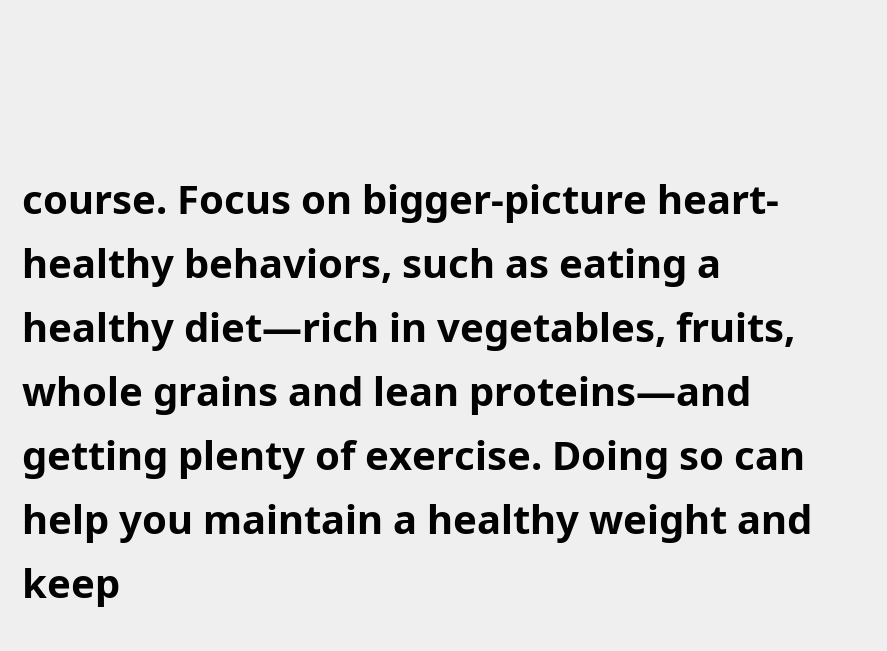course. Focus on bigger-picture heart-healthy behaviors, such as eating a healthy diet—rich in vegetables, fruits, whole grains and lean proteins—and getting plenty of exercise. Doing so can help you maintain a healthy weight and keep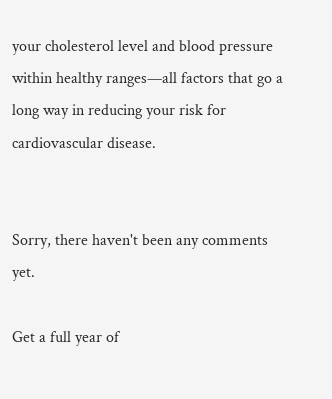your cholesterol level and blood pressure within healthy ranges—all factors that go a long way in reducing your risk for cardiovascular disease.


Sorry, there haven't been any comments yet.

Get a full year of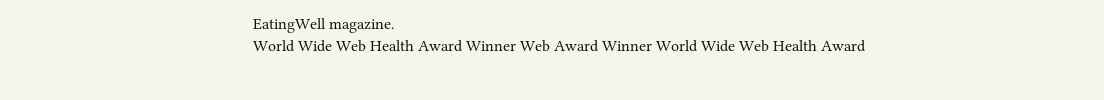EatingWell magazine.
World Wide Web Health Award Winner Web Award Winner World Wide Web Health Award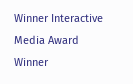Winner Interactive Media Award Winner